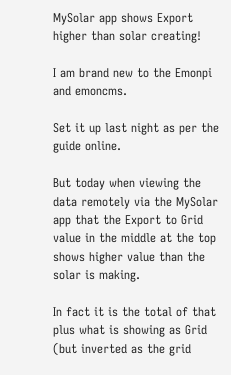MySolar app shows Export higher than solar creating!

I am brand new to the Emonpi and emoncms.

Set it up last night as per the guide online.

But today when viewing the data remotely via the MySolar app that the Export to Grid value in the middle at the top shows higher value than the solar is making.

In fact it is the total of that plus what is showing as Grid (but inverted as the grid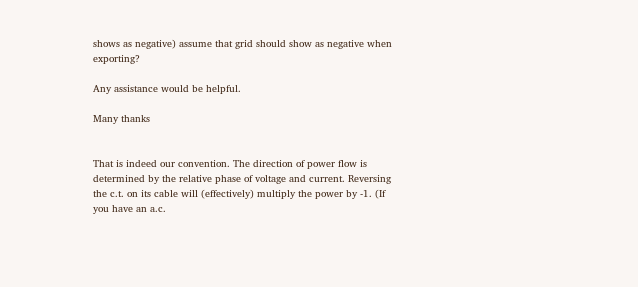shows as negative) assume that grid should show as negative when exporting?

Any assistance would be helpful.

Many thanks


That is indeed our convention. The direction of power flow is determined by the relative phase of voltage and current. Reversing the c.t. on its cable will (effectively) multiply the power by -1. (If you have an a.c.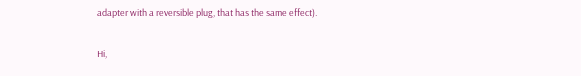adapter with a reversible plug, that has the same effect).

Hi,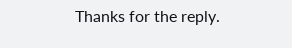Thanks for the reply.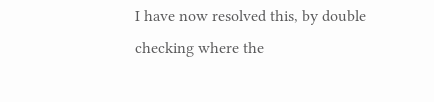I have now resolved this, by double checking where the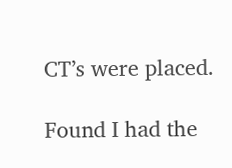CT’s were placed.

Found I had the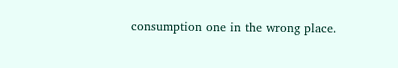consumption one in the wrong place.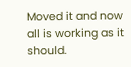Moved it and now all is working as it should.